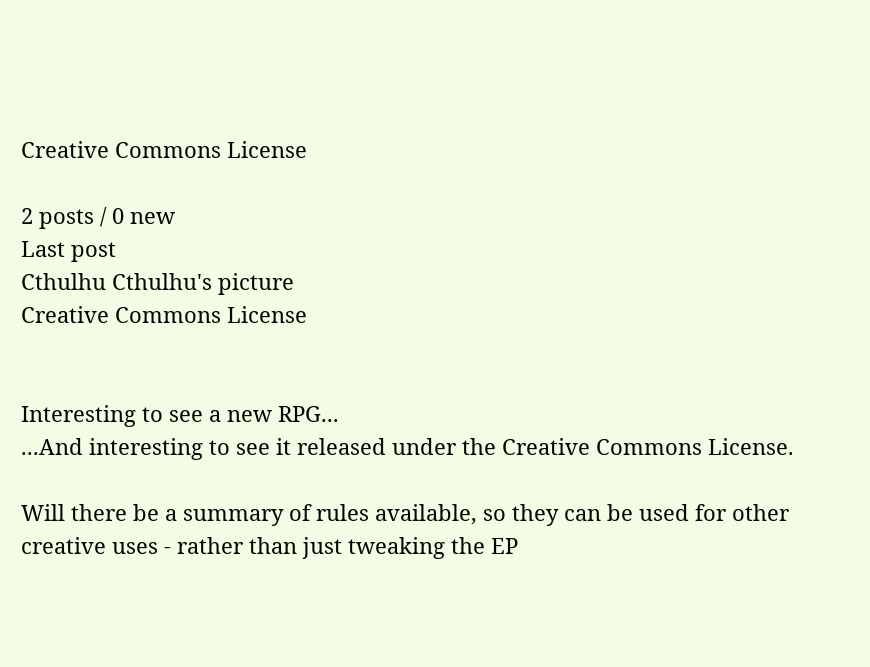Creative Commons License

2 posts / 0 new
Last post
Cthulhu Cthulhu's picture
Creative Commons License


Interesting to see a new RPG...
...And interesting to see it released under the Creative Commons License.

Will there be a summary of rules available, so they can be used for other creative uses - rather than just tweaking the EP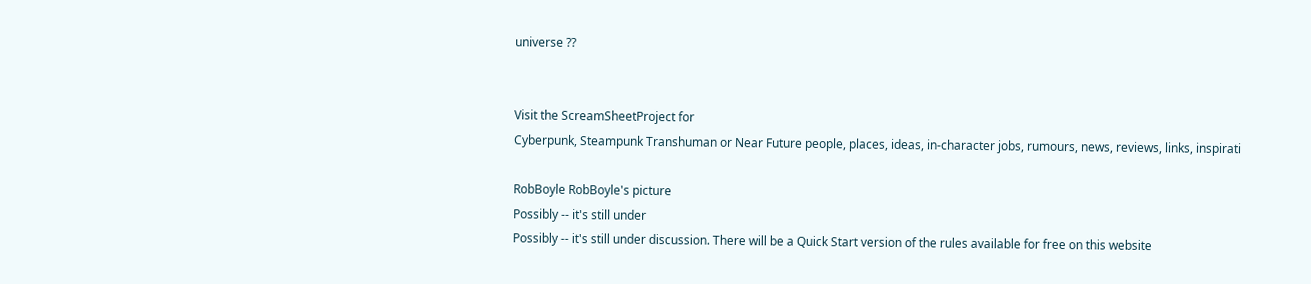universe ??


Visit the ScreamSheetProject for
Cyberpunk, Steampunk Transhuman or Near Future people, places, ideas, in-character jobs, rumours, news, reviews, links, inspirati

RobBoyle RobBoyle's picture
Possibly -- it's still under
Possibly -- it's still under discussion. There will be a Quick Start version of the rules available for free on this website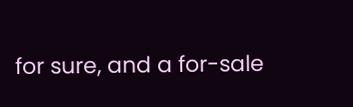for sure, and a for-sale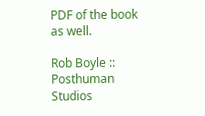PDF of the book as well.

Rob Boyle :: Posthuman Studios